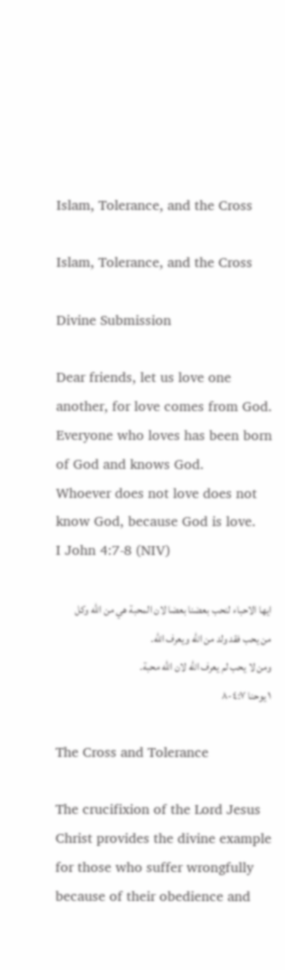Islam, Tolerance, and the Cross

Islam, Tolerance, and the Cross

Divine Submission

Dear friends, let us love one another, for love comes from God.
Everyone who loves has been born of God and knows God.
Whoever does not love does not know God, because God is love.
I John 4:7-8 (NIV)

ايها الاحباء لنحب بعضنا بعضا لان المحبة هي من الله وكل من يحب فقد ولد من الله ويعرف الله.
ومن لا يحب لم يعرف الله لان الله محبة.
١ يوحنا ٤:٧-٨

The Cross and Tolerance

The crucifixion of the Lord Jesus Christ provides the divine example for those who suffer wrongfully because of their obedience and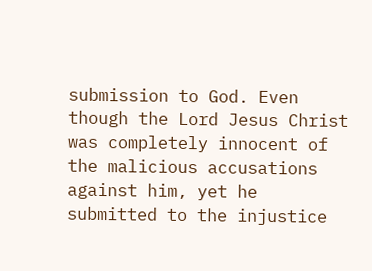submission to God. Even though the Lord Jesus Christ was completely innocent of the malicious accusations against him, yet he submitted to the injustice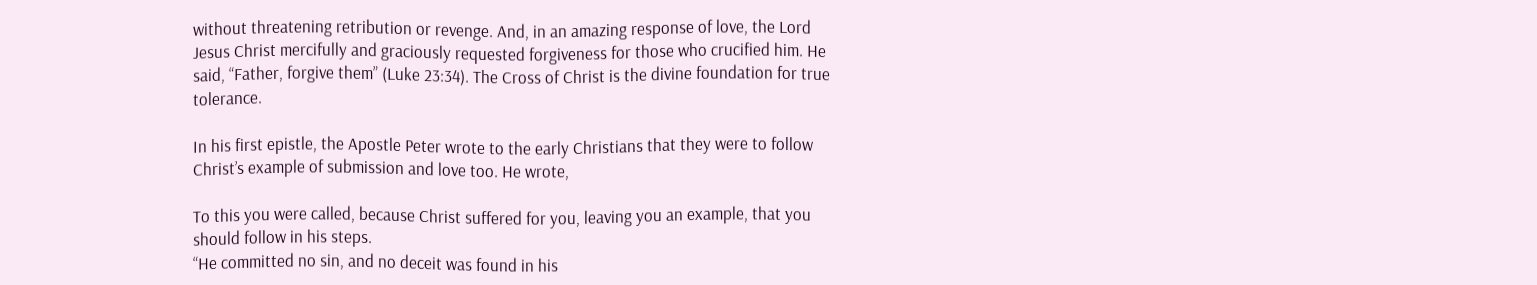without threatening retribution or revenge. And, in an amazing response of love, the Lord Jesus Christ mercifully and graciously requested forgiveness for those who crucified him. He said, “Father, forgive them” (Luke 23:34). The Cross of Christ is the divine foundation for true tolerance.

In his first epistle, the Apostle Peter wrote to the early Christians that they were to follow Christ’s example of submission and love too. He wrote,

To this you were called, because Christ suffered for you, leaving you an example, that you should follow in his steps.
“He committed no sin, and no deceit was found in his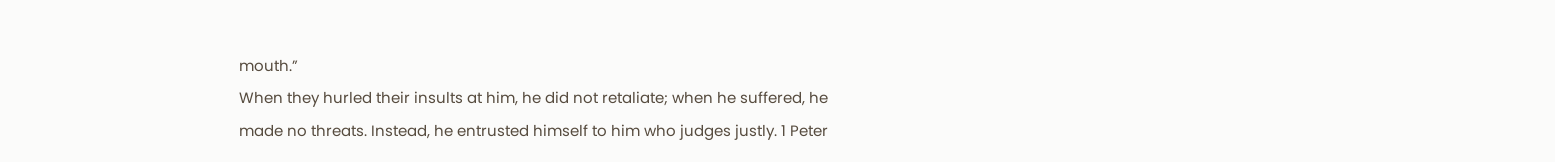mouth.”
When they hurled their insults at him, he did not retaliate; when he suffered, he made no threats. Instead, he entrusted himself to him who judges justly. 1 Peter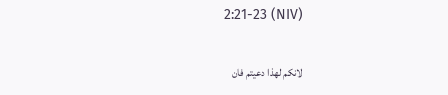2:21-23 (NIV)

لانكم لهذا دعيتم فان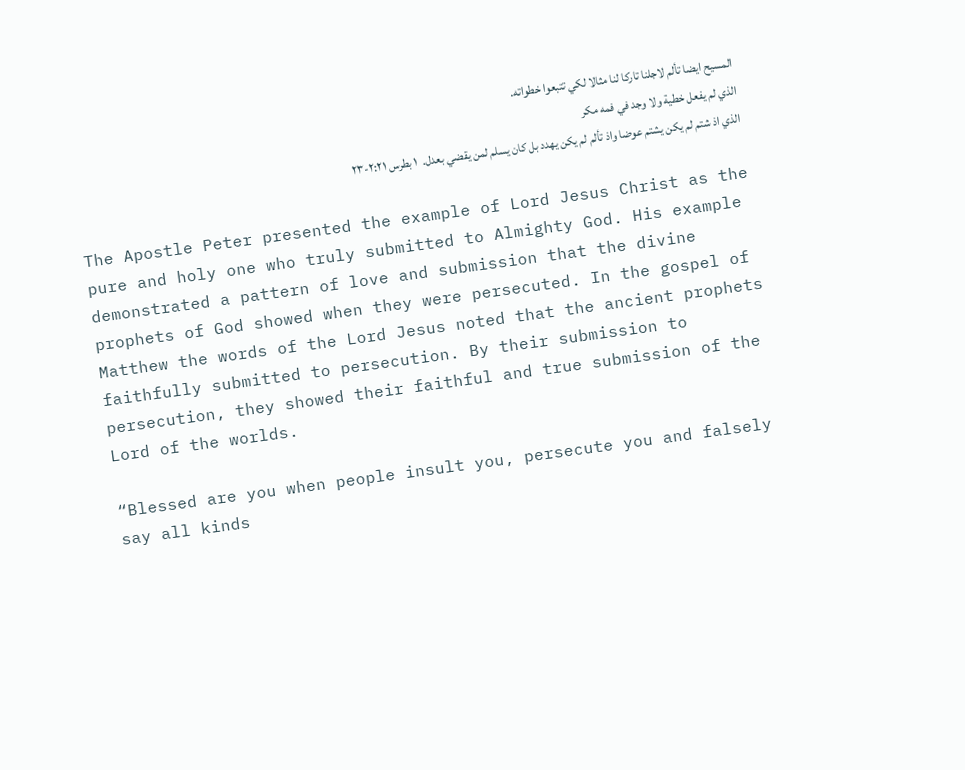المسيح ايضا تألم لاجلنا تاركا لنا مثالا لكي تتبعوا خطواته.
الذي لم يفعل خطية ولا وجد في فمه مكر
الذي اذ شتم لم يكن يشتم عوضا واذ تألم لم يكن يهدد بل كان يسلم لمن يقضي بعدل.  ١ بطرس ٢:٢١-٢٣

The Apostle Peter presented the example of Lord Jesus Christ as the pure and holy one who truly submitted to Almighty God. His example demonstrated a pattern of love and submission that the divine prophets of God showed when they were persecuted. In the gospel of Matthew the words of the Lord Jesus noted that the ancient prophets faithfully submitted to persecution. By their submission to persecution, they showed their faithful and true submission of the Lord of the worlds.

“Blessed are you when people insult you, persecute you and falsely say all kinds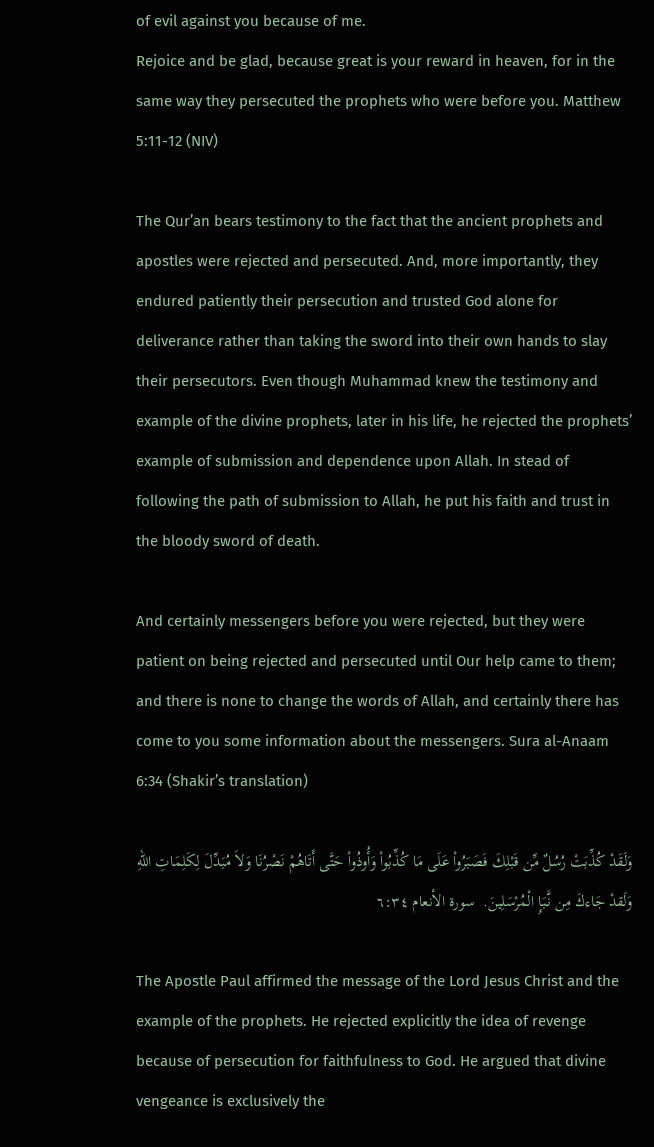of evil against you because of me.
Rejoice and be glad, because great is your reward in heaven, for in the same way they persecuted the prophets who were before you. Matthew 5:11-12 (NIV)

The Qur’an bears testimony to the fact that the ancient prophets and apostles were rejected and persecuted. And, more importantly, they endured patiently their persecution and trusted God alone for deliverance rather than taking the sword into their own hands to slay their persecutors. Even though Muhammad knew the testimony and example of the divine prophets, later in his life, he rejected the prophets’ example of submission and dependence upon Allah. In stead of following the path of submission to Allah, he put his faith and trust in the bloody sword of death.

And certainly messengers before you were rejected, but they were patient on being rejected and persecuted until Our help came to them; and there is none to change the words of Allah, and certainly there has come to you some information about the messengers. Sura al-Anaam 6:34 (Shakir’s translation)

وَلَقَدْ كُذِّبَتْ رُسُلٌ مِّن قَبْلِكَ فَصَبَرُواْ عَلَى مَا كُذِّبُواْ وَأُوذُواْ حَتَّى أَتَاهُمْ نَصْرُنَا وَلاَ مُبَدِّلَ لِكَلِمَاتِ اللّهِ وَلَقدْ جَاءكَ مِن نَّبَإِ الْمُرْسَلِينَ.  سورة الأنعام ٦:٣٤

The Apostle Paul affirmed the message of the Lord Jesus Christ and the example of the prophets. He rejected explicitly the idea of revenge because of persecution for faithfulness to God. He argued that divine vengeance is exclusively the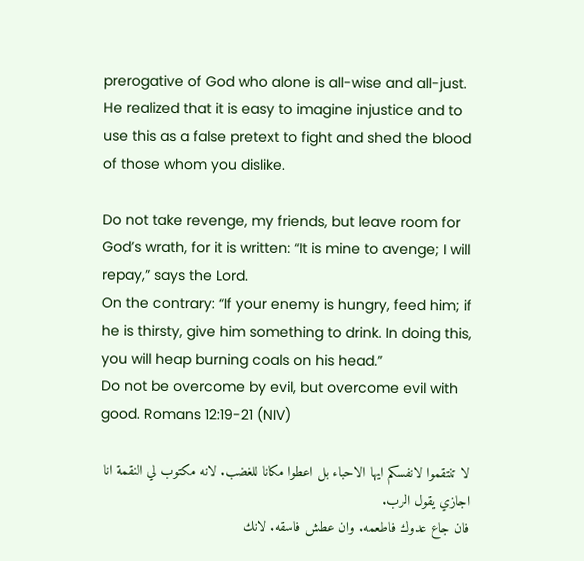prerogative of God who alone is all-wise and all-just. He realized that it is easy to imagine injustice and to use this as a false pretext to fight and shed the blood of those whom you dislike.

Do not take revenge, my friends, but leave room for God’s wrath, for it is written: “It is mine to avenge; I will repay,” says the Lord.
On the contrary: “If your enemy is hungry, feed him; if he is thirsty, give him something to drink. In doing this, you will heap burning coals on his head.”
Do not be overcome by evil, but overcome evil with good. Romans 12:19-21 (NIV)

لا تنتقموا لانفسكم ايها الاحباء بل اعطوا مكانا للغضب. لانه مكتوب لي النقمة انا اجازي يقول الرب.
فان جاع عدوك فاطعمه. وان عطش فاسقه. لانك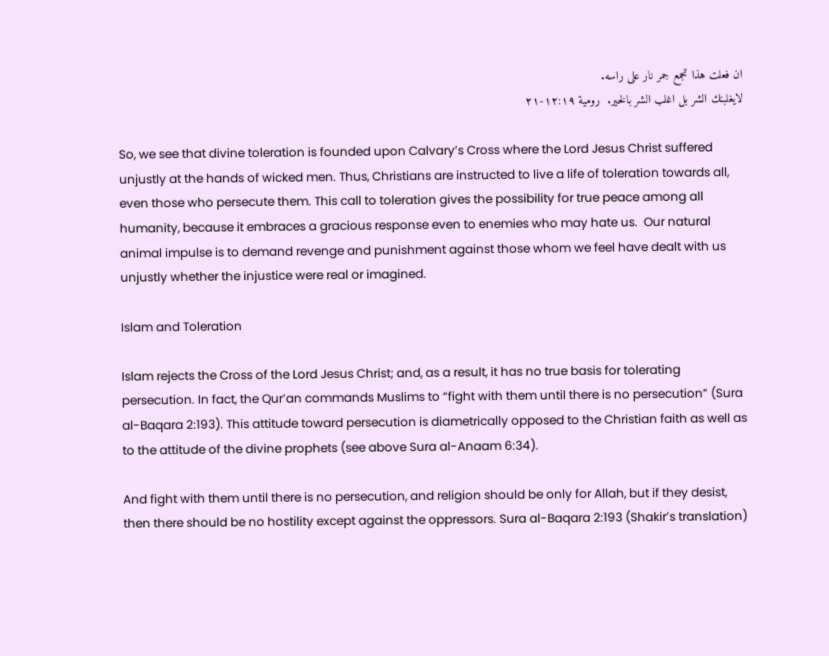ان فعلت هذا تجمع جمر نار على راسه.
لايغلبنك الشر بل اغلب الشر بالخير.  رومية ١٢:١٩-٢١

So, we see that divine toleration is founded upon Calvary’s Cross where the Lord Jesus Christ suffered unjustly at the hands of wicked men. Thus, Christians are instructed to live a life of toleration towards all, even those who persecute them. This call to toleration gives the possibility for true peace among all humanity, because it embraces a gracious response even to enemies who may hate us.  Our natural animal impulse is to demand revenge and punishment against those whom we feel have dealt with us unjustly whether the injustice were real or imagined.

Islam and Toleration

Islam rejects the Cross of the Lord Jesus Christ; and, as a result, it has no true basis for tolerating persecution. In fact, the Qur’an commands Muslims to “fight with them until there is no persecution” (Sura al-Baqara 2:193). This attitude toward persecution is diametrically opposed to the Christian faith as well as to the attitude of the divine prophets (see above Sura al-Anaam 6:34).

And fight with them until there is no persecution, and religion should be only for Allah, but if they desist, then there should be no hostility except against the oppressors. Sura al-Baqara 2:193 (Shakir’s translation)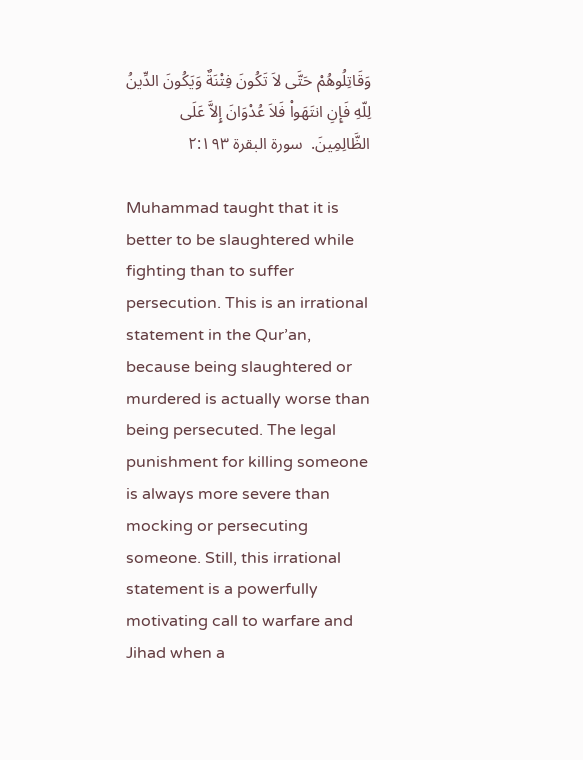وَقَاتِلُوهُمْ حَتَّى لاَ تَكُونَ فِتْنَةٌ وَيَكُونَ الدِّينُ لِلّهِ فَإِنِ انتَهَواْ فَلاَ عُدْوَانَ إِلاَّ عَلَى الظَّالِمِينَ.  سورة البقرة ٢:١٩٣

Muhammad taught that it is better to be slaughtered while fighting than to suffer persecution. This is an irrational statement in the Qur’an, because being slaughtered or murdered is actually worse than being persecuted. The legal punishment for killing someone is always more severe than mocking or persecuting someone. Still, this irrational statement is a powerfully motivating call to warfare and Jihad when a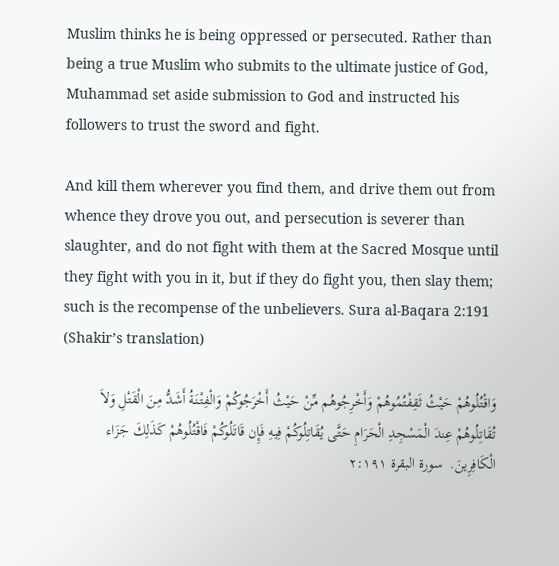Muslim thinks he is being oppressed or persecuted. Rather than being a true Muslim who submits to the ultimate justice of God, Muhammad set aside submission to God and instructed his followers to trust the sword and fight.

And kill them wherever you find them, and drive them out from whence they drove you out, and persecution is severer than slaughter, and do not fight with them at the Sacred Mosque until they fight with you in it, but if they do fight you, then slay them; such is the recompense of the unbelievers. Sura al-Baqara 2:191 (Shakir’s translation)

وَاقْتُلُوهُمْ حَيْثُ ثَقِفْتُمُوهُمْ وَأَخْرِجُوهُم مِّنْ حَيْثُ أَخْرَجُوكُمْ وَالْفِتْنَةُ أَشَدُّ مِنَ الْقَتْلِ وَلاَ تُقَاتِلُوهُمْ عِندَ الْمَسْجِدِ الْحَرَامِ حَتَّى يُقَاتِلُوكُمْ فِيهِ فَإِن قَاتَلُوكُمْ فَاقْتُلُوهُمْ كَذَلِكَ جَزَاء الْكَافِرِينَ.  سورة البقرة ٢:١٩١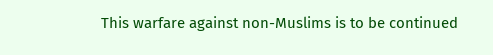This warfare against non-Muslims is to be continued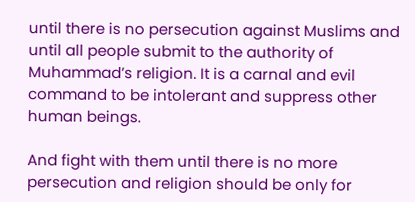until there is no persecution against Muslims and until all people submit to the authority of Muhammad’s religion. It is a carnal and evil command to be intolerant and suppress other human beings.

And fight with them until there is no more persecution and religion should be only for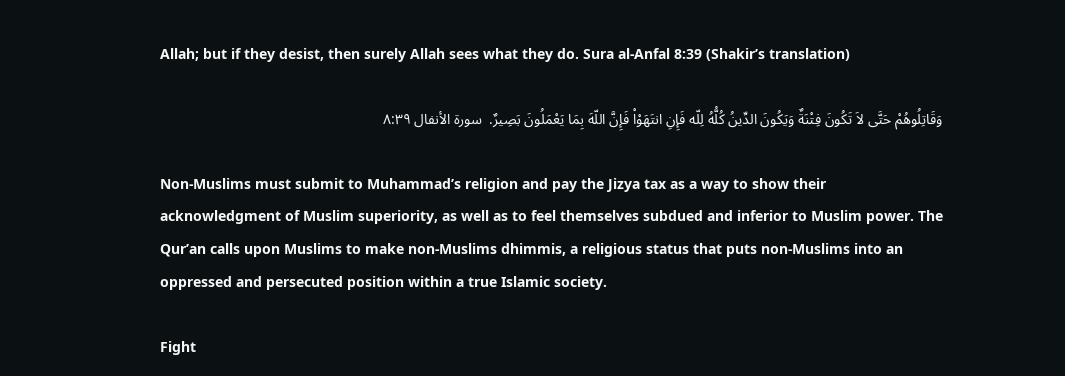Allah; but if they desist, then surely Allah sees what they do. Sura al-Anfal 8:39 (Shakir’s translation)

وَقَاتِلُوهُمْ حَتَّى لاَ تَكُونَ فِتْنَةٌ وَيَكُونَ الدِّينُ كُلُّهُ لِلّه فَإِنِ انتَهَوْاْ فَإِنَّ اللّهَ بِمَا يَعْمَلُونَ بَصِيرٌ.  سورة الأنفال ٨:٣٩

Non-Muslims must submit to Muhammad’s religion and pay the Jizya tax as a way to show their acknowledgment of Muslim superiority, as well as to feel themselves subdued and inferior to Muslim power. The Qur’an calls upon Muslims to make non-Muslims dhimmis, a religious status that puts non-Muslims into an oppressed and persecuted position within a true Islamic society.

Fight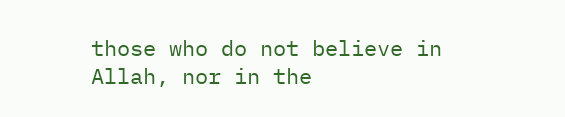those who do not believe in Allah, nor in the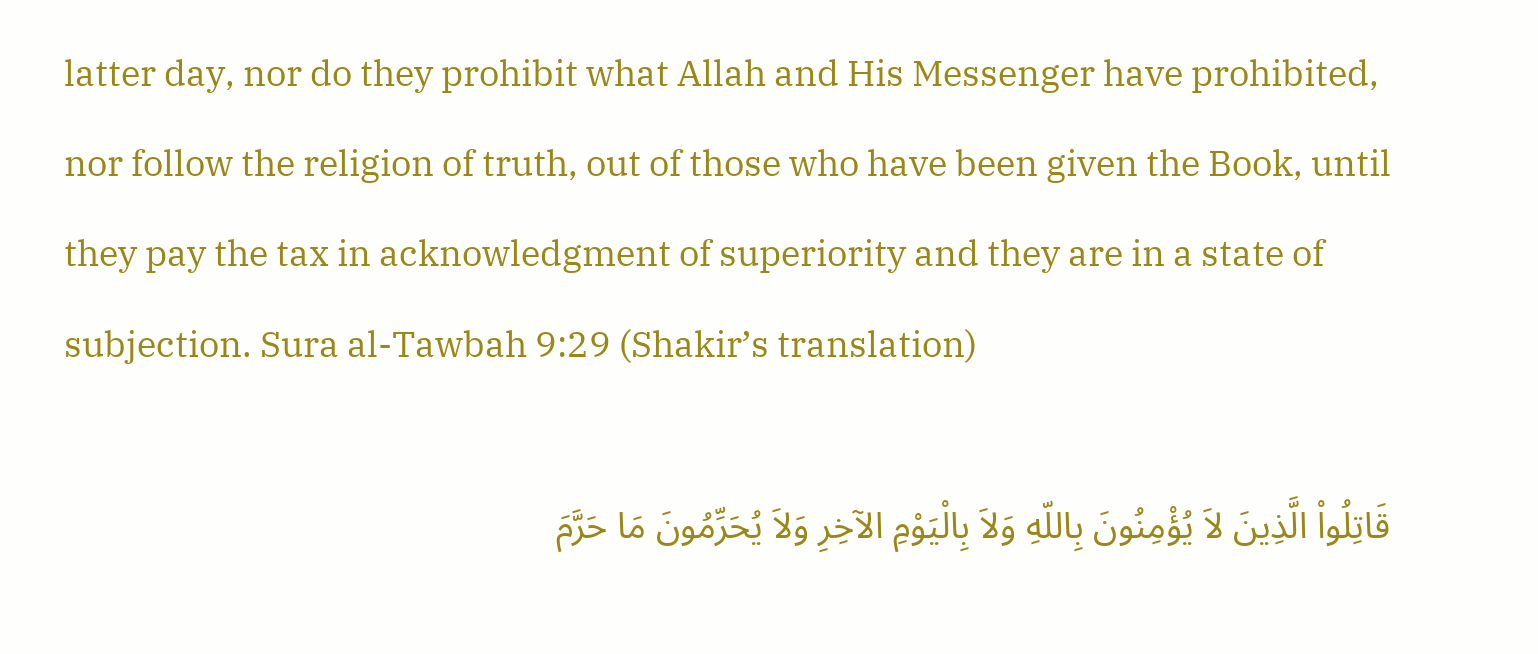latter day, nor do they prohibit what Allah and His Messenger have prohibited, nor follow the religion of truth, out of those who have been given the Book, until they pay the tax in acknowledgment of superiority and they are in a state of subjection. Sura al-Tawbah 9:29 (Shakir’s translation)

قَاتِلُواْ الَّذِينَ لاَ يُؤْمِنُونَ بِاللّهِ وَلاَ بِالْيَوْمِ الآخِرِ وَلاَ يُحَرِّمُونَ مَا حَرَّمَ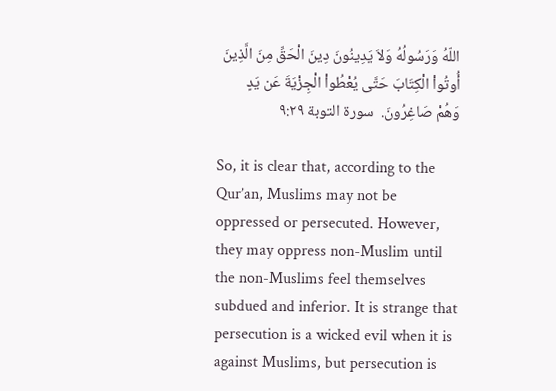اللّهُ وَرَسُولُهُ وَلاَ يَدِينُونَ دِينَ الْحَقِّ مِنَ الَّذِينَ أُوتُواْ الْكِتَابَ حَتَّى يُعْطُواْ الْجِزْيَةَ عَن يَدٍ وَهُمْ صَاغِرُونَ.  سورة التوبة ٩:٢٩

So, it is clear that, according to the Qur’an, Muslims may not be oppressed or persecuted. However, they may oppress non-Muslim until the non-Muslims feel themselves subdued and inferior. It is strange that persecution is a wicked evil when it is against Muslims, but persecution is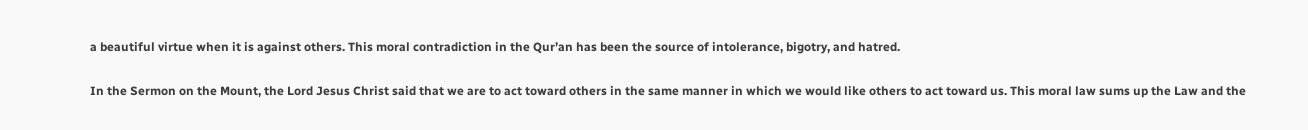a beautiful virtue when it is against others. This moral contradiction in the Qur’an has been the source of intolerance, bigotry, and hatred.

In the Sermon on the Mount, the Lord Jesus Christ said that we are to act toward others in the same manner in which we would like others to act toward us. This moral law sums up the Law and the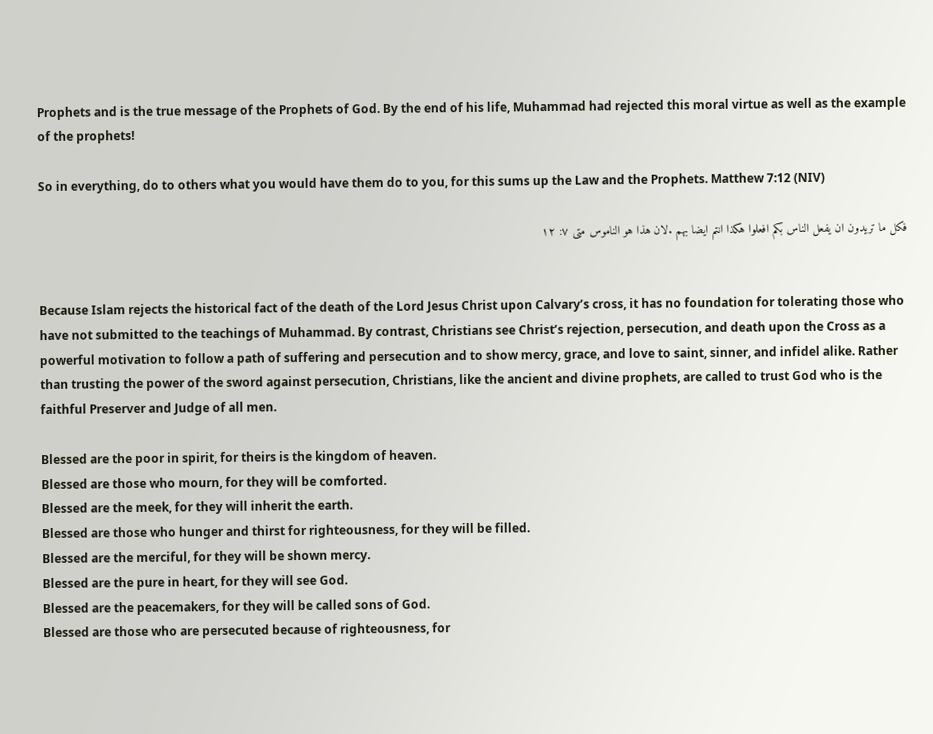Prophets and is the true message of the Prophets of God. By the end of his life, Muhammad had rejected this moral virtue as well as the example of the prophets!

So in everything, do to others what you would have them do to you, for this sums up the Law and the Prophets. Matthew 7:12 (NIV)

فكل ما تريدون ان يفعل الناس بكم افعلوا هكذا انتم ايضا بهم .لان هذا هو الناموس متى ٧: ١٢


Because Islam rejects the historical fact of the death of the Lord Jesus Christ upon Calvary’s cross, it has no foundation for tolerating those who have not submitted to the teachings of Muhammad. By contrast, Christians see Christ’s rejection, persecution, and death upon the Cross as a powerful motivation to follow a path of suffering and persecution and to show mercy, grace, and love to saint, sinner, and infidel alike. Rather than trusting the power of the sword against persecution, Christians, like the ancient and divine prophets, are called to trust God who is the faithful Preserver and Judge of all men.

Blessed are the poor in spirit, for theirs is the kingdom of heaven.
Blessed are those who mourn, for they will be comforted.
Blessed are the meek, for they will inherit the earth.
Blessed are those who hunger and thirst for righteousness, for they will be filled.
Blessed are the merciful, for they will be shown mercy.
Blessed are the pure in heart, for they will see God.
Blessed are the peacemakers, for they will be called sons of God.
Blessed are those who are persecuted because of righteousness, for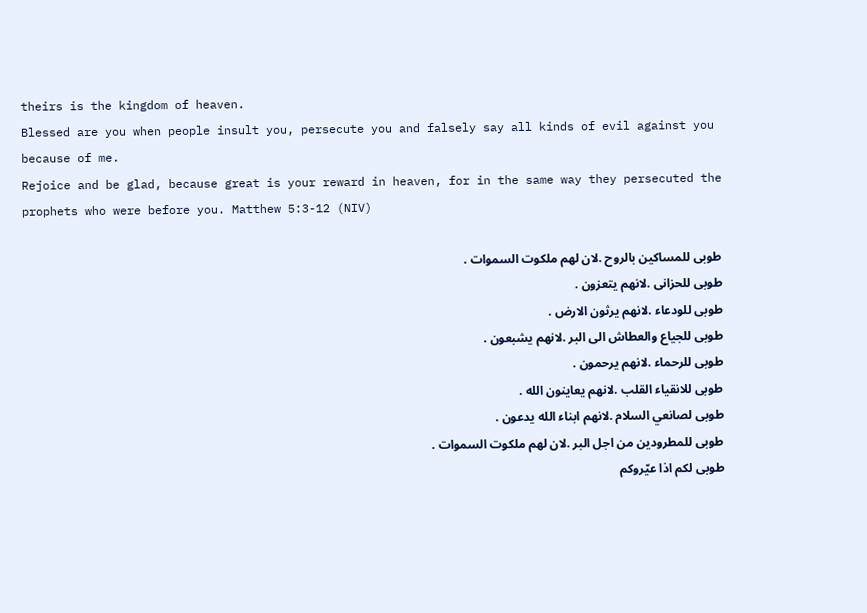theirs is the kingdom of heaven.
Blessed are you when people insult you, persecute you and falsely say all kinds of evil against you because of me.
Rejoice and be glad, because great is your reward in heaven, for in the same way they persecuted the prophets who were before you. Matthew 5:3-12 (NIV)

طوبى للمساكين بالروح .لان لهم ملكوت السموات .
طوبى للحزانى .لانهم يتعزون .
طوبى للودعاء .لانهم يرثون الارض .
طوبى للجياع والعطاش الى البر .لانهم يشبعون .
طوبى للرحماء .لانهم يرحمون .
طوبى للانقياء القلب .لانهم يعاينون الله .
طوبى لصانعي السلام .لانهم ابناء الله يدعون .
طوبى للمطرودين من اجل البر .لان لهم ملكوت السموات .
طوبى لكم اذا عيّروكم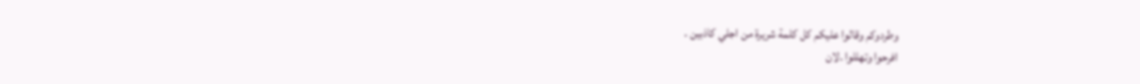وطردوكم وقالوا عليكم كل كلمة شريرة من اجلي كاذبين .
افرحوا وتهللوا .لان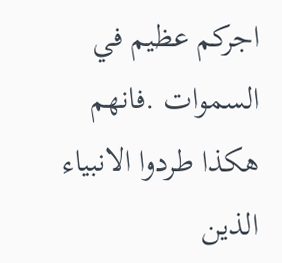اجركم عظيم في السموات .فانهم هكذا طردوا الانبياء الذين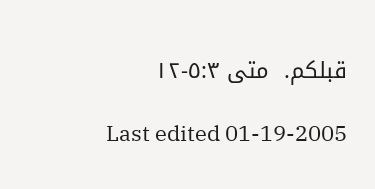قبلكم.  متى ٥:٣-١٢

Last edited 01-19-2005